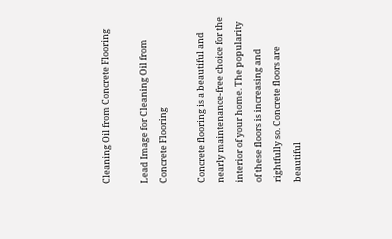Cleaning Oil from Concrete Flooring

Lead Image for Cleaning Oil from Concrete Flooring

Concrete flooring is a beautiful and nearly maintenance-free choice for the interior of your home. The popularity of these floors is increasing and rightfully so. Concrete floors are beautiful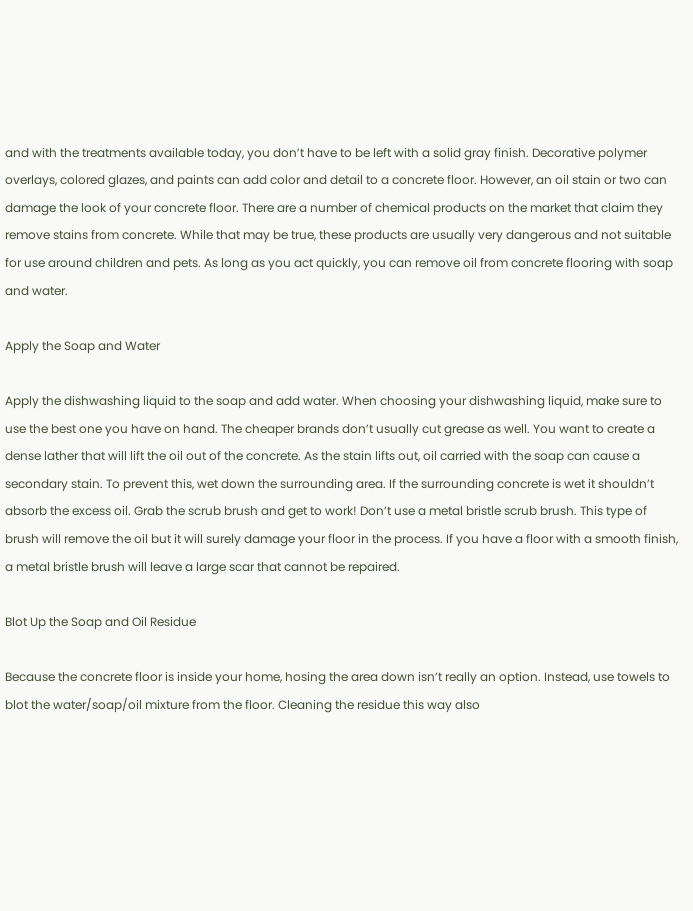and with the treatments available today, you don’t have to be left with a solid gray finish. Decorative polymer overlays, colored glazes, and paints can add color and detail to a concrete floor. However, an oil stain or two can damage the look of your concrete floor. There are a number of chemical products on the market that claim they remove stains from concrete. While that may be true, these products are usually very dangerous and not suitable for use around children and pets. As long as you act quickly, you can remove oil from concrete flooring with soap and water.

Apply the Soap and Water

Apply the dishwashing liquid to the soap and add water. When choosing your dishwashing liquid, make sure to use the best one you have on hand. The cheaper brands don’t usually cut grease as well. You want to create a dense lather that will lift the oil out of the concrete. As the stain lifts out, oil carried with the soap can cause a secondary stain. To prevent this, wet down the surrounding area. If the surrounding concrete is wet it shouldn’t absorb the excess oil. Grab the scrub brush and get to work! Don’t use a metal bristle scrub brush. This type of brush will remove the oil but it will surely damage your floor in the process. If you have a floor with a smooth finish, a metal bristle brush will leave a large scar that cannot be repaired.

Blot Up the Soap and Oil Residue

Because the concrete floor is inside your home, hosing the area down isn’t really an option. Instead, use towels to blot the water/soap/oil mixture from the floor. Cleaning the residue this way also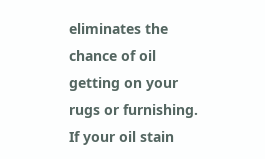eliminates the chance of oil getting on your rugs or furnishing. If your oil stain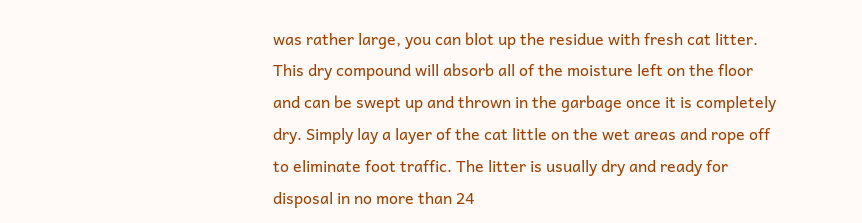was rather large, you can blot up the residue with fresh cat litter. This dry compound will absorb all of the moisture left on the floor and can be swept up and thrown in the garbage once it is completely dry. Simply lay a layer of the cat little on the wet areas and rope off to eliminate foot traffic. The litter is usually dry and ready for disposal in no more than 24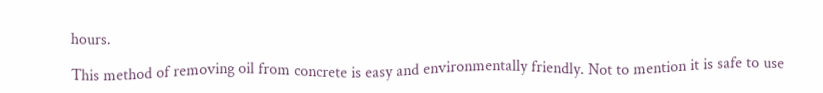hours.

This method of removing oil from concrete is easy and environmentally friendly. Not to mention it is safe to use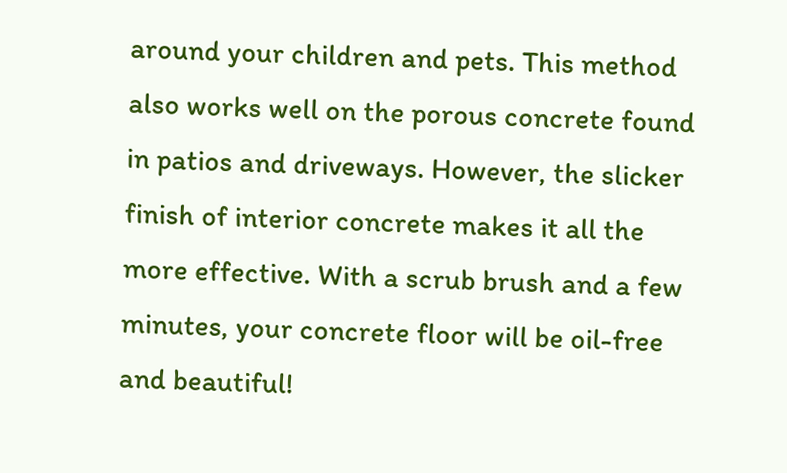around your children and pets. This method also works well on the porous concrete found in patios and driveways. However, the slicker finish of interior concrete makes it all the more effective. With a scrub brush and a few minutes, your concrete floor will be oil-free and beautiful!